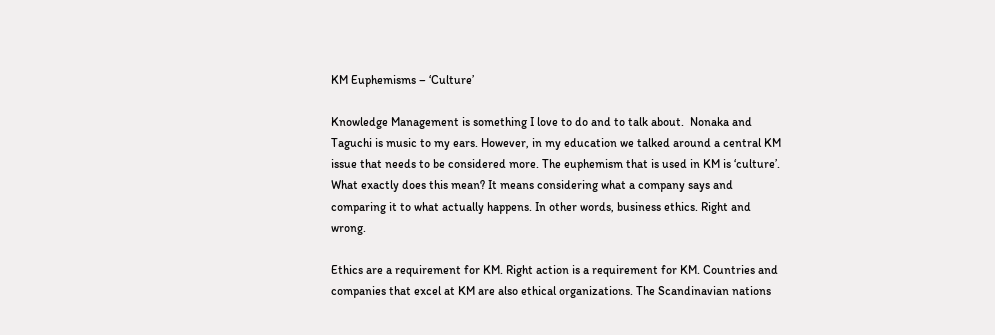KM Euphemisms – ‘Culture’

Knowledge Management is something I love to do and to talk about.  Nonaka and Taguchi is music to my ears. However, in my education we talked around a central KM issue that needs to be considered more. The euphemism that is used in KM is ‘culture’.  What exactly does this mean? It means considering what a company says and comparing it to what actually happens. In other words, business ethics. Right and wrong.

Ethics are a requirement for KM. Right action is a requirement for KM. Countries and companies that excel at KM are also ethical organizations. The Scandinavian nations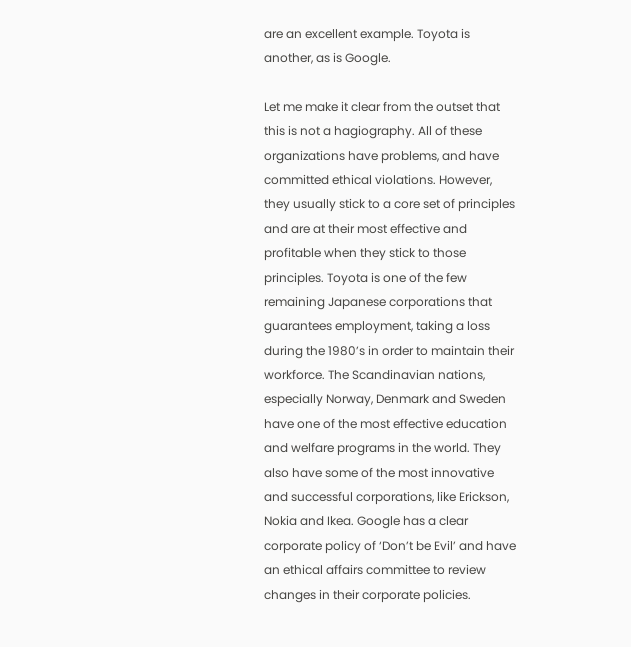are an excellent example. Toyota is another, as is Google.

Let me make it clear from the outset that this is not a hagiography. All of these organizations have problems, and have committed ethical violations. However, they usually stick to a core set of principles and are at their most effective and profitable when they stick to those principles. Toyota is one of the few remaining Japanese corporations that guarantees employment, taking a loss during the 1980’s in order to maintain their workforce. The Scandinavian nations, especially Norway, Denmark and Sweden have one of the most effective education and welfare programs in the world. They also have some of the most innovative and successful corporations, like Erickson, Nokia and Ikea. Google has a clear corporate policy of ‘Don’t be Evil’ and have an ethical affairs committee to review changes in their corporate policies.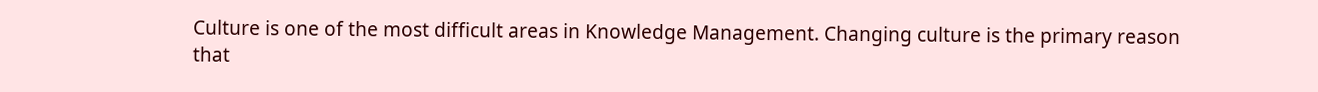Culture is one of the most difficult areas in Knowledge Management. Changing culture is the primary reason that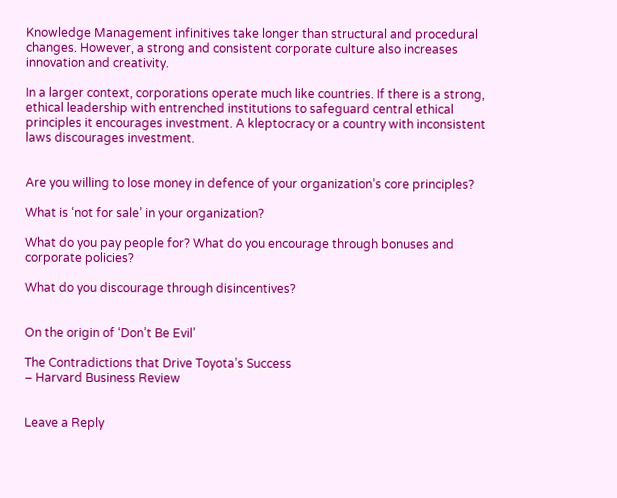Knowledge Management infinitives take longer than structural and procedural changes. However, a strong and consistent corporate culture also increases innovation and creativity.

In a larger context, corporations operate much like countries. If there is a strong, ethical leadership with entrenched institutions to safeguard central ethical principles it encourages investment. A kleptocracy or a country with inconsistent laws discourages investment.


Are you willing to lose money in defence of your organization’s core principles?

What is ‘not for sale’ in your organization?

What do you pay people for? What do you encourage through bonuses and corporate policies?

What do you discourage through disincentives?


On the origin of ‘Don’t Be Evil’

The Contradictions that Drive Toyota’s Success
– Harvard Business Review


Leave a Reply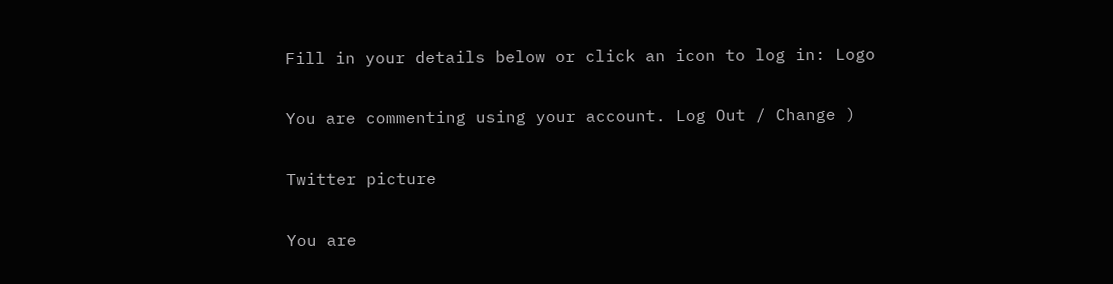Fill in your details below or click an icon to log in: Logo

You are commenting using your account. Log Out / Change )

Twitter picture

You are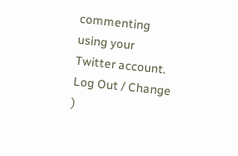commenting using your Twitter account. Log Out / Change )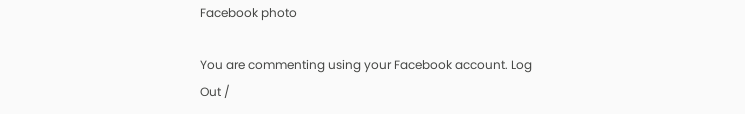Facebook photo

You are commenting using your Facebook account. Log Out /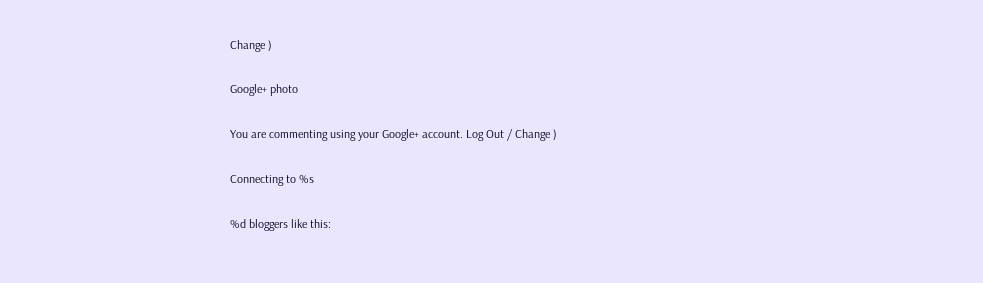Change )

Google+ photo

You are commenting using your Google+ account. Log Out / Change )

Connecting to %s

%d bloggers like this: